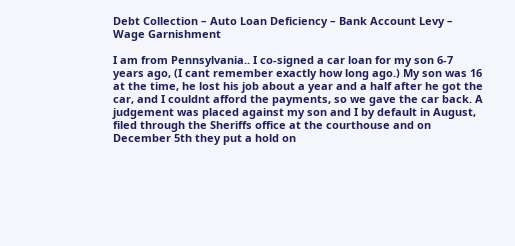Debt Collection – Auto Loan Deficiency – Bank Account Levy – Wage Garnishment

I am from Pennsylvania.. I co-signed a car loan for my son 6-7 years ago, (I cant remember exactly how long ago.) My son was 16 at the time, he lost his job about a year and a half after he got the car, and I couldnt afford the payments, so we gave the car back. A judgement was placed against my son and I by default in August, filed through the Sheriffs office at the courthouse and on December 5th they put a hold on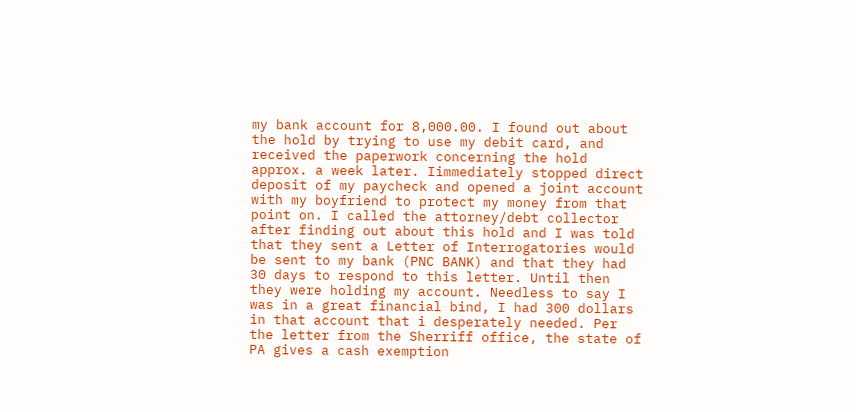my bank account for 8,000.00. I found out about the hold by trying to use my debit card, and received the paperwork concerning the hold approx. a week later. Iimmediately stopped direct deposit of my paycheck and opened a joint account with my boyfriend to protect my money from that point on. I called the attorney/debt collector after finding out about this hold and I was told that they sent a Letter of Interrogatories would be sent to my bank (PNC BANK) and that they had 30 days to respond to this letter. Until then they were holding my account. Needless to say I was in a great financial bind, I had 300 dollars in that account that i desperately needed. Per the letter from the Sherriff office, the state of PA gives a cash exemption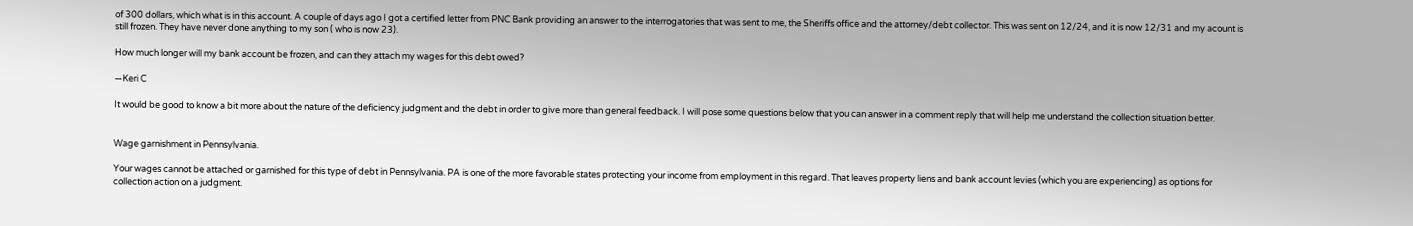of 300 dollars, which what is in this account. A couple of days ago I got a certified letter from PNC Bank providing an answer to the interrogatories that was sent to me, the Sheriffs office and the attorney/debt collector. This was sent on 12/24, and it is now 12/31 and my acount is still frozen. They have never done anything to my son ( who is now 23).

How much longer will my bank account be frozen, and can they attach my wages for this debt owed?

—Keri C

It would be good to know a bit more about the nature of the deficiency judgment and the debt in order to give more than general feedback. I will pose some questions below that you can answer in a comment reply that will help me understand the collection situation better.


Wage garnishment in Pennsylvania.

Your wages cannot be attached or garnished for this type of debt in Pennsylvania. PA is one of the more favorable states protecting your income from employment in this regard. That leaves property liens and bank account levies (which you are experiencing) as options for collection action on a judgment.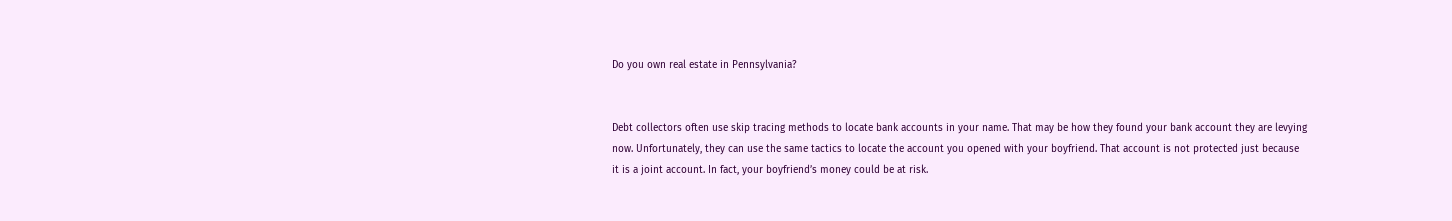Do you own real estate in Pennsylvania?


Debt collectors often use skip tracing methods to locate bank accounts in your name. That may be how they found your bank account they are levying now. Unfortunately, they can use the same tactics to locate the account you opened with your boyfriend. That account is not protected just because it is a joint account. In fact, your boyfriend’s money could be at risk.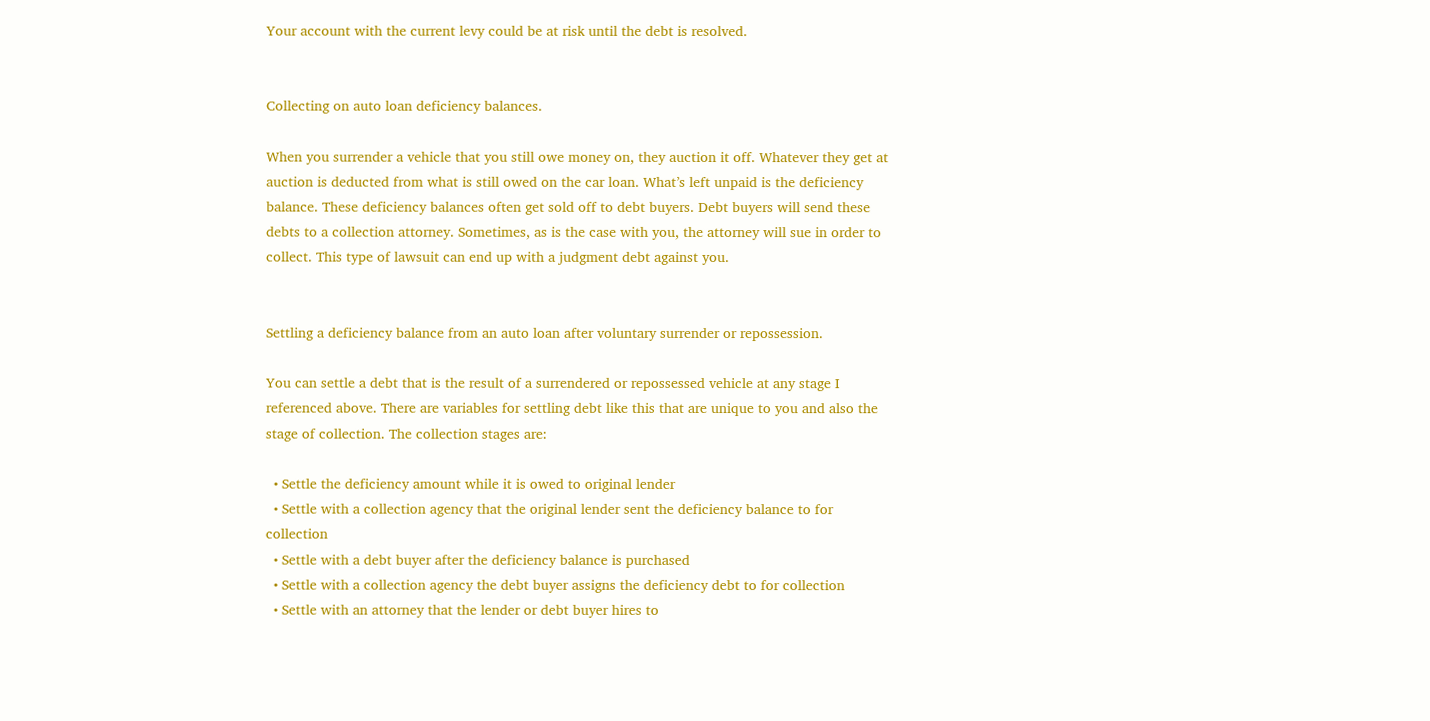Your account with the current levy could be at risk until the debt is resolved.


Collecting on auto loan deficiency balances.

When you surrender a vehicle that you still owe money on, they auction it off. Whatever they get at auction is deducted from what is still owed on the car loan. What’s left unpaid is the deficiency balance. These deficiency balances often get sold off to debt buyers. Debt buyers will send these debts to a collection attorney. Sometimes, as is the case with you, the attorney will sue in order to collect. This type of lawsuit can end up with a judgment debt against you.


Settling a deficiency balance from an auto loan after voluntary surrender or repossession.

You can settle a debt that is the result of a surrendered or repossessed vehicle at any stage I referenced above. There are variables for settling debt like this that are unique to you and also the stage of collection. The collection stages are:

  • Settle the deficiency amount while it is owed to original lender
  • Settle with a collection agency that the original lender sent the deficiency balance to for collection
  • Settle with a debt buyer after the deficiency balance is purchased
  • Settle with a collection agency the debt buyer assigns the deficiency debt to for collection
  • Settle with an attorney that the lender or debt buyer hires to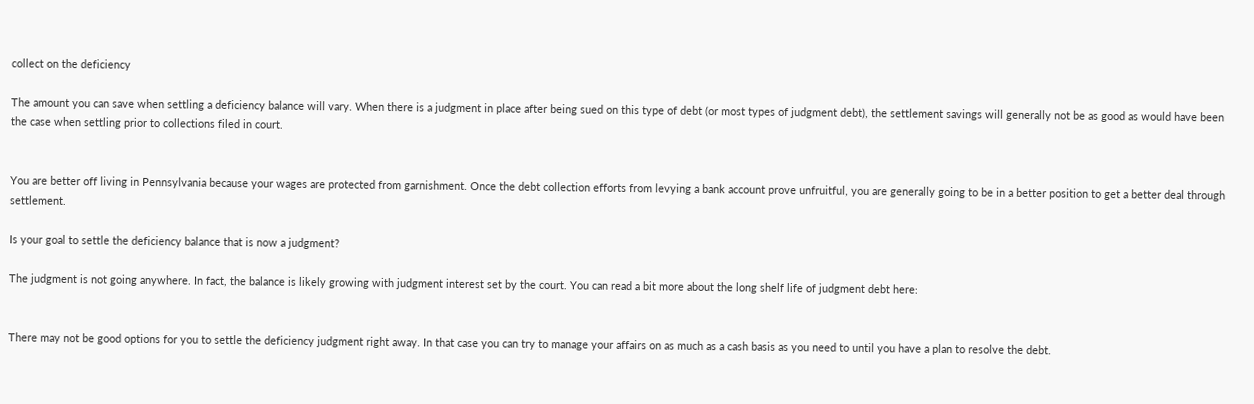collect on the deficiency

The amount you can save when settling a deficiency balance will vary. When there is a judgment in place after being sued on this type of debt (or most types of judgment debt), the settlement savings will generally not be as good as would have been the case when settling prior to collections filed in court.


You are better off living in Pennsylvania because your wages are protected from garnishment. Once the debt collection efforts from levying a bank account prove unfruitful, you are generally going to be in a better position to get a better deal through settlement.

Is your goal to settle the deficiency balance that is now a judgment?

The judgment is not going anywhere. In fact, the balance is likely growing with judgment interest set by the court. You can read a bit more about the long shelf life of judgment debt here:


There may not be good options for you to settle the deficiency judgment right away. In that case you can try to manage your affairs on as much as a cash basis as you need to until you have a plan to resolve the debt.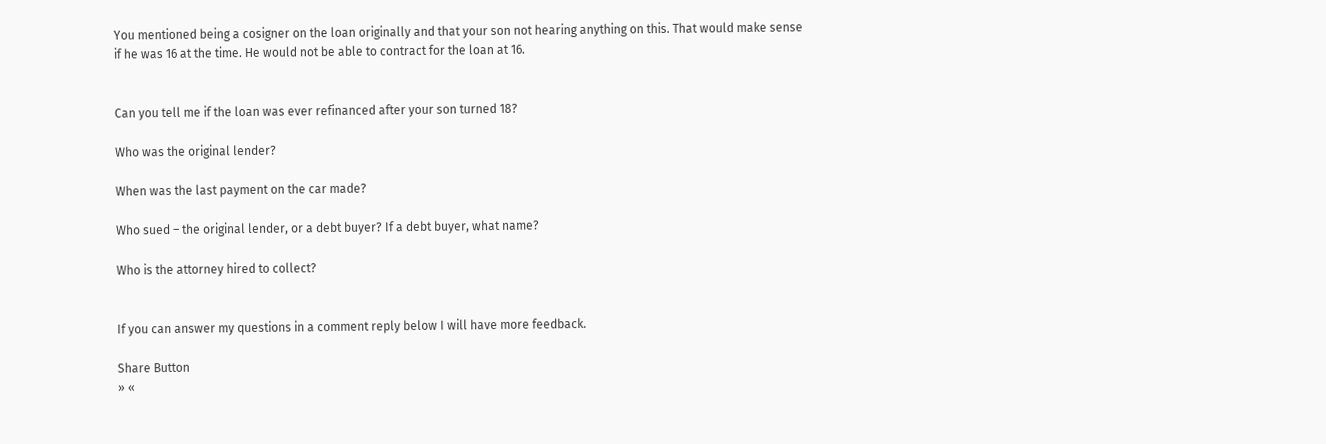You mentioned being a cosigner on the loan originally and that your son not hearing anything on this. That would make sense if he was 16 at the time. He would not be able to contract for the loan at 16.


Can you tell me if the loan was ever refinanced after your son turned 18?

Who was the original lender?

When was the last payment on the car made?

Who sued – the original lender, or a debt buyer? If a debt buyer, what name?

Who is the attorney hired to collect?


If you can answer my questions in a comment reply below I will have more feedback.

Share Button
» «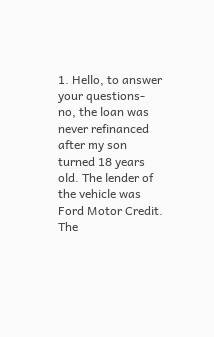1. Hello, to answer your questions- no, the loan was never refinanced after my son turned 18 years old. The lender of the vehicle was Ford Motor Credit. The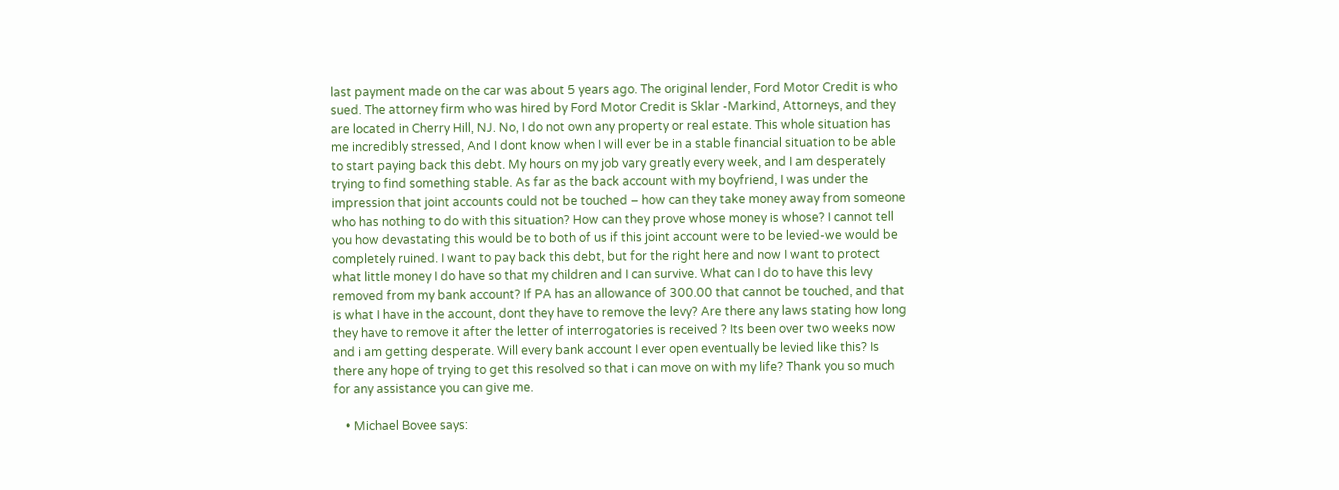last payment made on the car was about 5 years ago. The original lender, Ford Motor Credit is who sued. The attorney firm who was hired by Ford Motor Credit is Sklar -Markind, Attorneys, and they are located in Cherry Hill, NJ. No, I do not own any property or real estate. This whole situation has me incredibly stressed, And I dont know when I will ever be in a stable financial situation to be able to start paying back this debt. My hours on my job vary greatly every week, and I am desperately trying to find something stable. As far as the back account with my boyfriend, I was under the impression that joint accounts could not be touched – how can they take money away from someone who has nothing to do with this situation? How can they prove whose money is whose? I cannot tell you how devastating this would be to both of us if this joint account were to be levied-we would be completely ruined. I want to pay back this debt, but for the right here and now I want to protect what little money I do have so that my children and I can survive. What can I do to have this levy removed from my bank account? If PA has an allowance of 300.00 that cannot be touched, and that is what I have in the account, dont they have to remove the levy? Are there any laws stating how long they have to remove it after the letter of interrogatories is received ? Its been over two weeks now and i am getting desperate. Will every bank account I ever open eventually be levied like this? Is there any hope of trying to get this resolved so that i can move on with my life? Thank you so much for any assistance you can give me.

    • Michael Bovee says: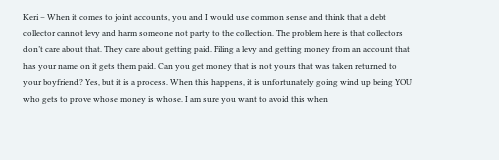Keri – When it comes to joint accounts, you and I would use common sense and think that a debt collector cannot levy and harm someone not party to the collection. The problem here is that collectors don’t care about that. They care about getting paid. Filing a levy and getting money from an account that has your name on it gets them paid. Can you get money that is not yours that was taken returned to your boyfriend? Yes, but it is a process. When this happens, it is unfortunately going wind up being YOU who gets to prove whose money is whose. I am sure you want to avoid this when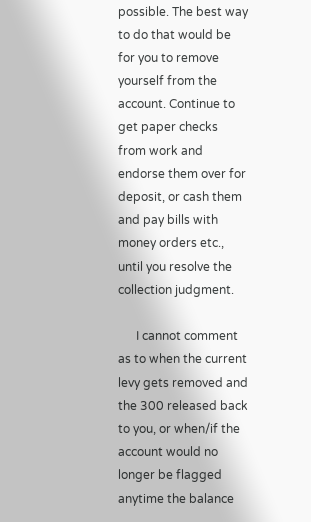possible. The best way to do that would be for you to remove yourself from the account. Continue to get paper checks from work and endorse them over for deposit, or cash them and pay bills with money orders etc., until you resolve the collection judgment.

      I cannot comment as to when the current levy gets removed and the 300 released back to you, or when/if the account would no longer be flagged anytime the balance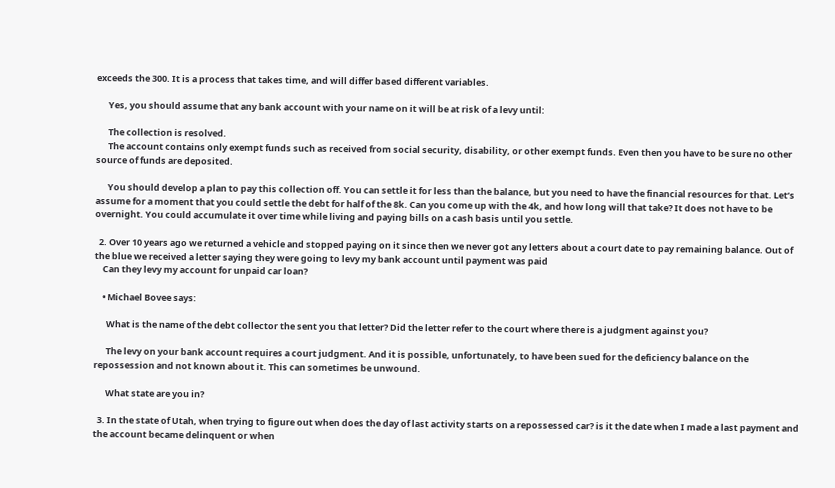exceeds the 300. It is a process that takes time, and will differ based different variables.

      Yes, you should assume that any bank account with your name on it will be at risk of a levy until:

      The collection is resolved.
      The account contains only exempt funds such as received from social security, disability, or other exempt funds. Even then you have to be sure no other source of funds are deposited.

      You should develop a plan to pay this collection off. You can settle it for less than the balance, but you need to have the financial resources for that. Let’s assume for a moment that you could settle the debt for half of the 8k. Can you come up with the 4k, and how long will that take? It does not have to be overnight. You could accumulate it over time while living and paying bills on a cash basis until you settle.

  2. Over 10 years ago we returned a vehicle and stopped paying on it since then we never got any letters about a court date to pay remaining balance. Out of the blue we received a letter saying they were going to levy my bank account until payment was paid
    Can they levy my account for unpaid car loan?

    • Michael Bovee says:

      What is the name of the debt collector the sent you that letter? Did the letter refer to the court where there is a judgment against you?

      The levy on your bank account requires a court judgment. And it is possible, unfortunately, to have been sued for the deficiency balance on the repossession and not known about it. This can sometimes be unwound.

      What state are you in?

  3. In the state of Utah, when trying to figure out when does the day of last activity starts on a repossessed car? is it the date when I made a last payment and the account became delinquent or when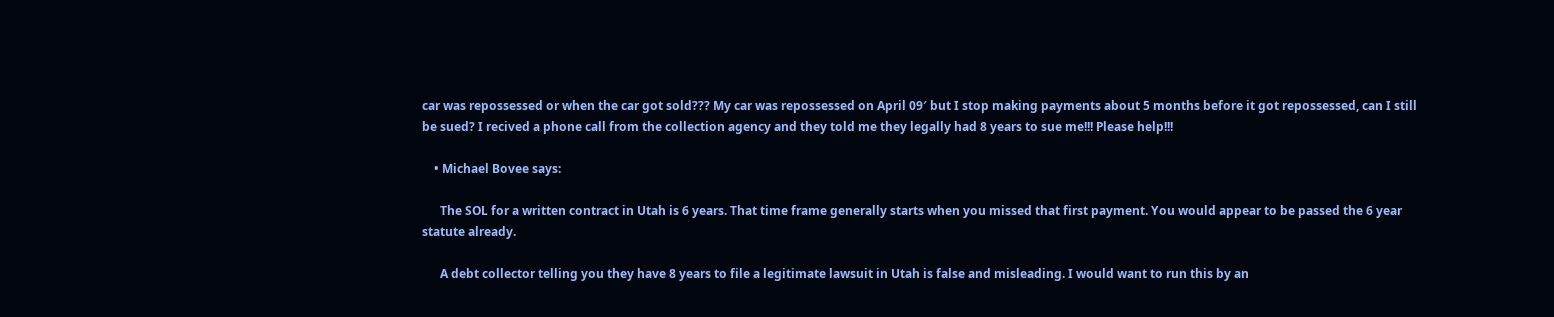car was repossessed or when the car got sold??? My car was repossessed on April 09′ but I stop making payments about 5 months before it got repossessed, can I still be sued? I recived a phone call from the collection agency and they told me they legally had 8 years to sue me!!! Please help!!!

    • Michael Bovee says:

      The SOL for a written contract in Utah is 6 years. That time frame generally starts when you missed that first payment. You would appear to be passed the 6 year statute already.

      A debt collector telling you they have 8 years to file a legitimate lawsuit in Utah is false and misleading. I would want to run this by an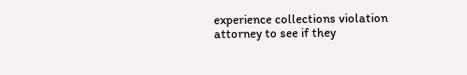experience collections violation attorney to see if they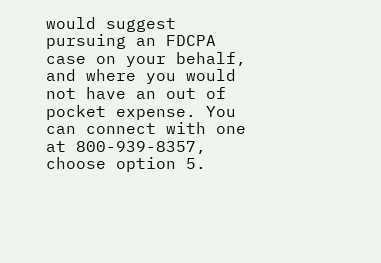would suggest pursuing an FDCPA case on your behalf, and where you would not have an out of pocket expense. You can connect with one at 800-939-8357, choose option 5.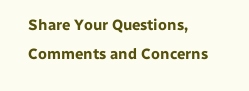Share Your Questions, Comments and Concerns